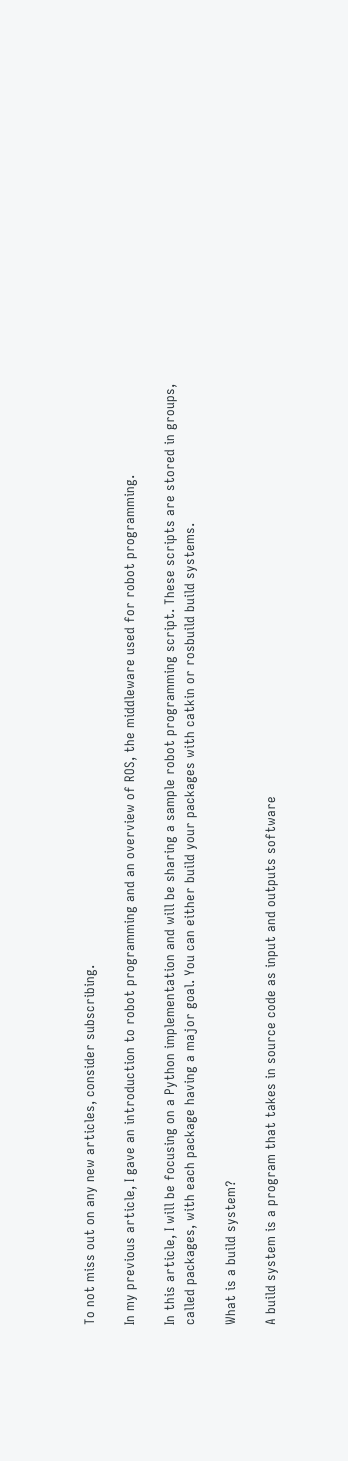To not miss out on any new articles, consider subscribing.

In my previous article, I gave an introduction to robot programming and an overview of ROS, the middleware used for robot programming.

In this article, I will be focusing on a Python implementation and will be sharing a sample robot programming script. These scripts are stored in groups, called packages, with each package having a major goal. You can either build your packages with catkin or rosbuild build systems.

What is a build system?

A build system is a program that takes in source code as input and outputs software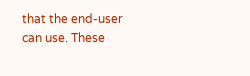that the end-user can use. These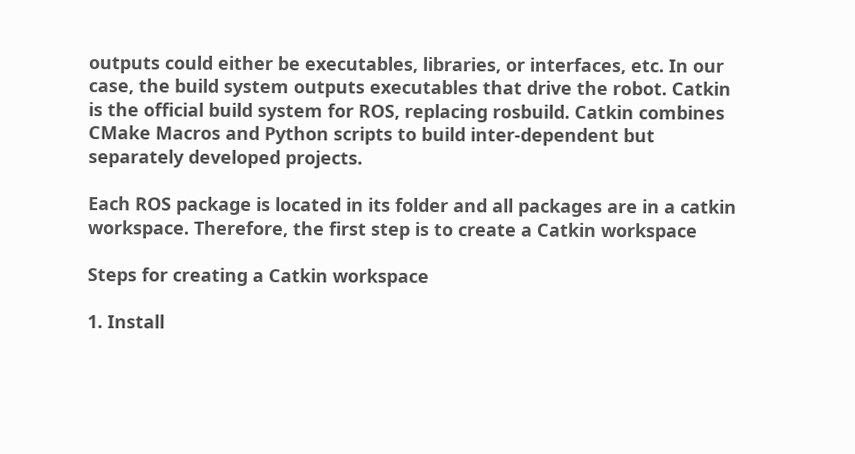outputs could either be executables, libraries, or interfaces, etc. In our case, the build system outputs executables that drive the robot. Catkin is the official build system for ROS, replacing rosbuild. Catkin combines CMake Macros and Python scripts to build inter-dependent but separately developed projects.

Each ROS package is located in its folder and all packages are in a catkin workspace. Therefore, the first step is to create a Catkin workspace

Steps for creating a Catkin workspace

1. Install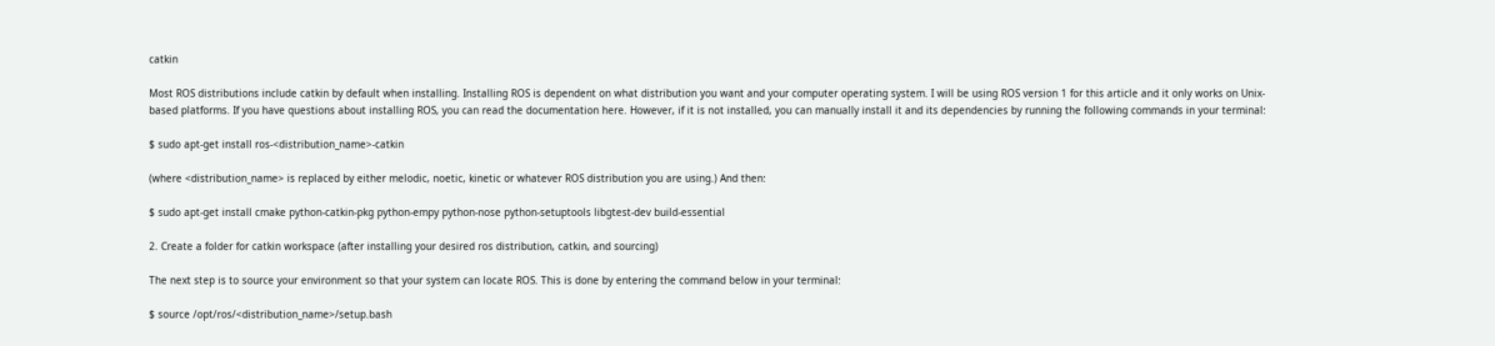catkin

Most ROS distributions include catkin by default when installing. Installing ROS is dependent on what distribution you want and your computer operating system. I will be using ROS version 1 for this article and it only works on Unix-based platforms. If you have questions about installing ROS, you can read the documentation here. However, if it is not installed, you can manually install it and its dependencies by running the following commands in your terminal:

$ sudo apt-get install ros-<distribution_name>-catkin

(where <distribution_name> is replaced by either melodic, noetic, kinetic or whatever ROS distribution you are using.) And then:

$ sudo apt-get install cmake python-catkin-pkg python-empy python-nose python-setuptools libgtest-dev build-essential

2. Create a folder for catkin workspace (after installing your desired ros distribution, catkin, and sourcing)

The next step is to source your environment so that your system can locate ROS. This is done by entering the command below in your terminal:

$ source /opt/ros/<distribution_name>/setup.bash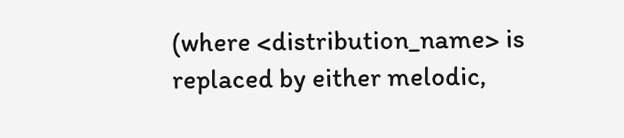(where <distribution_name> is replaced by either melodic,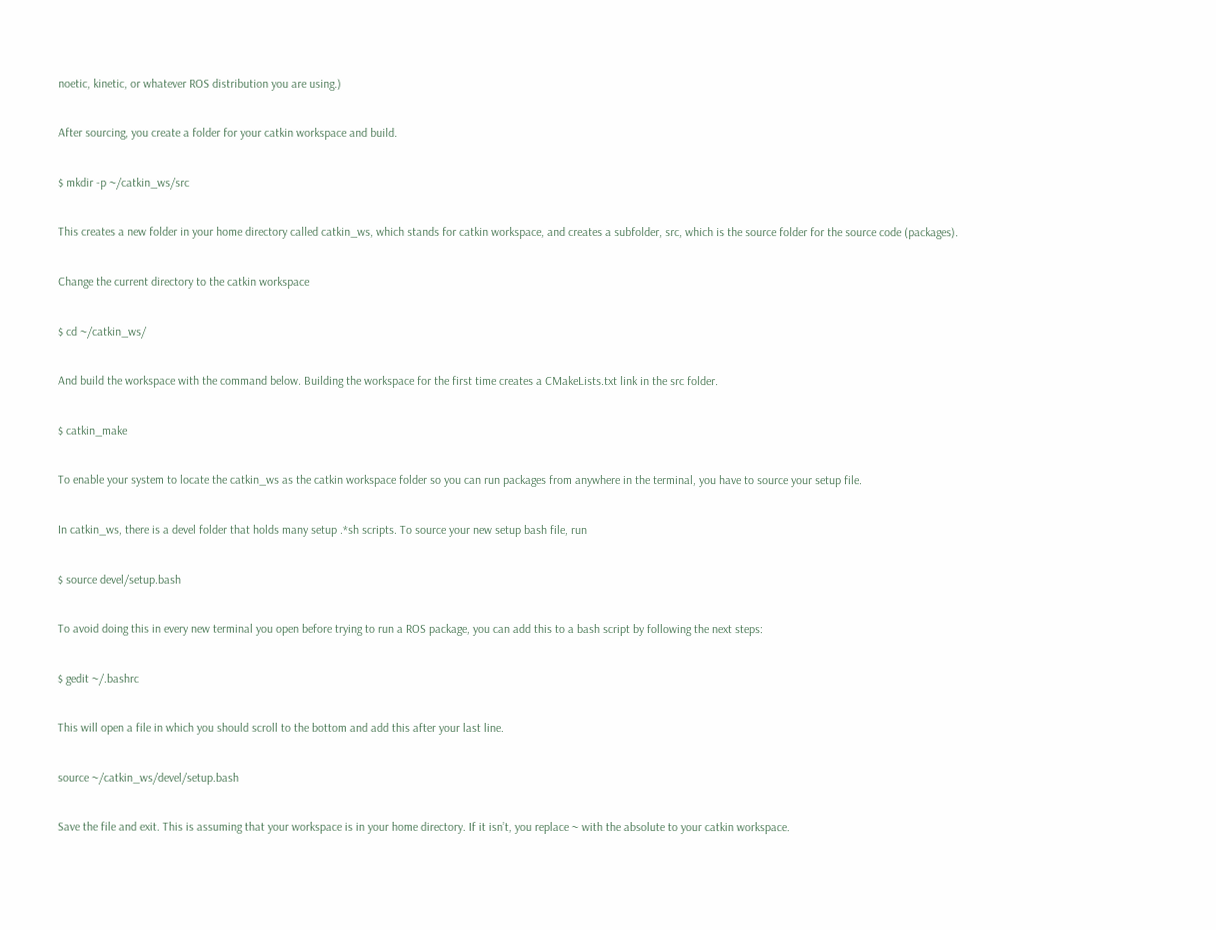noetic, kinetic, or whatever ROS distribution you are using.)

After sourcing, you create a folder for your catkin workspace and build.

$ mkdir -p ~/catkin_ws/src

This creates a new folder in your home directory called catkin_ws, which stands for catkin workspace, and creates a subfolder, src, which is the source folder for the source code (packages).

Change the current directory to the catkin workspace

$ cd ~/catkin_ws/

And build the workspace with the command below. Building the workspace for the first time creates a CMakeLists.txt link in the src folder.

$ catkin_make

To enable your system to locate the catkin_ws as the catkin workspace folder so you can run packages from anywhere in the terminal, you have to source your setup file.

In catkin_ws, there is a devel folder that holds many setup .*sh scripts. To source your new setup bash file, run

$ source devel/setup.bash

To avoid doing this in every new terminal you open before trying to run a ROS package, you can add this to a bash script by following the next steps:

$ gedit ~/.bashrc

This will open a file in which you should scroll to the bottom and add this after your last line.

source ~/catkin_ws/devel/setup.bash

Save the file and exit. This is assuming that your workspace is in your home directory. If it isn’t, you replace ~ with the absolute to your catkin workspace.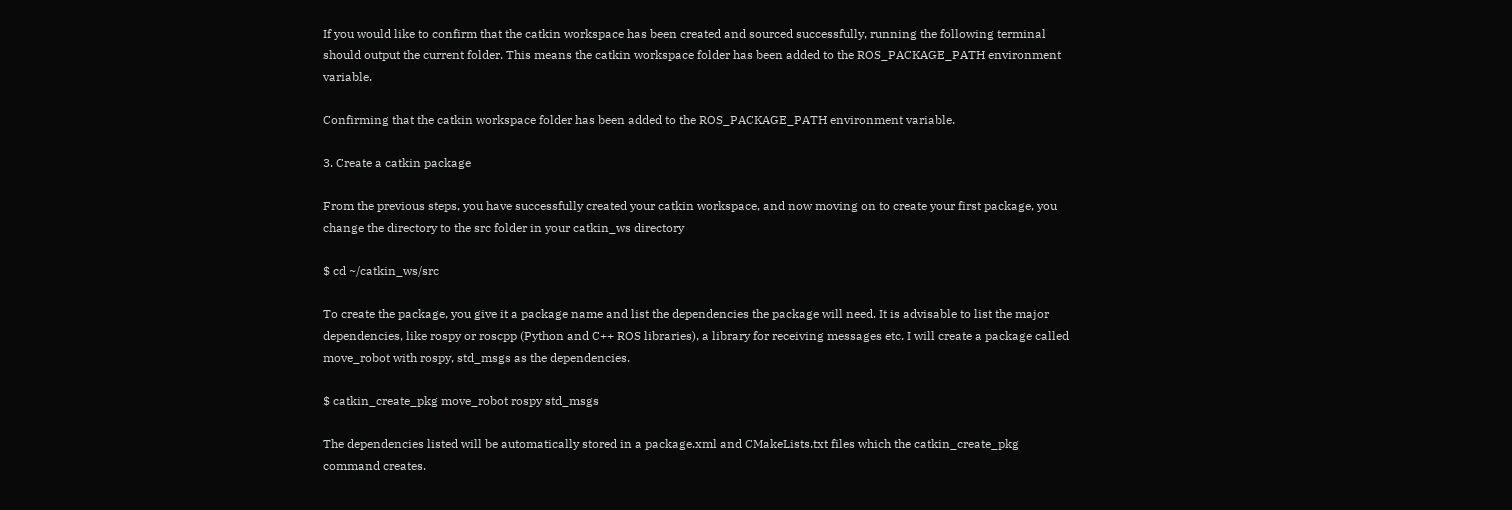If you would like to confirm that the catkin workspace has been created and sourced successfully, running the following terminal should output the current folder. This means the catkin workspace folder has been added to the ROS_PACKAGE_PATH environment variable.

Confirming that the catkin workspace folder has been added to the ROS_PACKAGE_PATH environment variable.

3. Create a catkin package

From the previous steps, you have successfully created your catkin workspace, and now moving on to create your first package, you change the directory to the src folder in your catkin_ws directory

$ cd ~/catkin_ws/src

To create the package, you give it a package name and list the dependencies the package will need. It is advisable to list the major dependencies, like rospy or roscpp (Python and C++ ROS libraries), a library for receiving messages etc. I will create a package called move_robot with rospy, std_msgs as the dependencies.

$ catkin_create_pkg move_robot rospy std_msgs

The dependencies listed will be automatically stored in a package.xml and CMakeLists.txt files which the catkin_create_pkg command creates.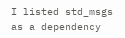I listed std_msgs as a dependency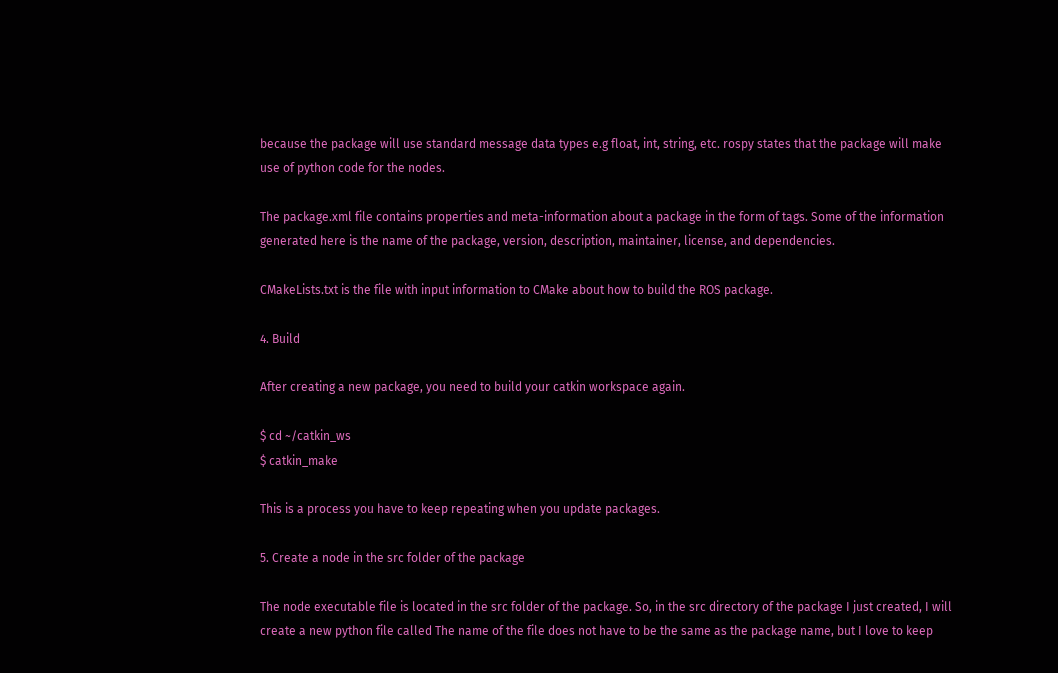because the package will use standard message data types e.g float, int, string, etc. rospy states that the package will make use of python code for the nodes.

The package.xml file contains properties and meta-information about a package in the form of tags. Some of the information generated here is the name of the package, version, description, maintainer, license, and dependencies.

CMakeLists.txt is the file with input information to CMake about how to build the ROS package.

4. Build

After creating a new package, you need to build your catkin workspace again.

$ cd ~/catkin_ws
$ catkin_make

This is a process you have to keep repeating when you update packages.

5. Create a node in the src folder of the package

The node executable file is located in the src folder of the package. So, in the src directory of the package I just created, I will create a new python file called The name of the file does not have to be the same as the package name, but I love to keep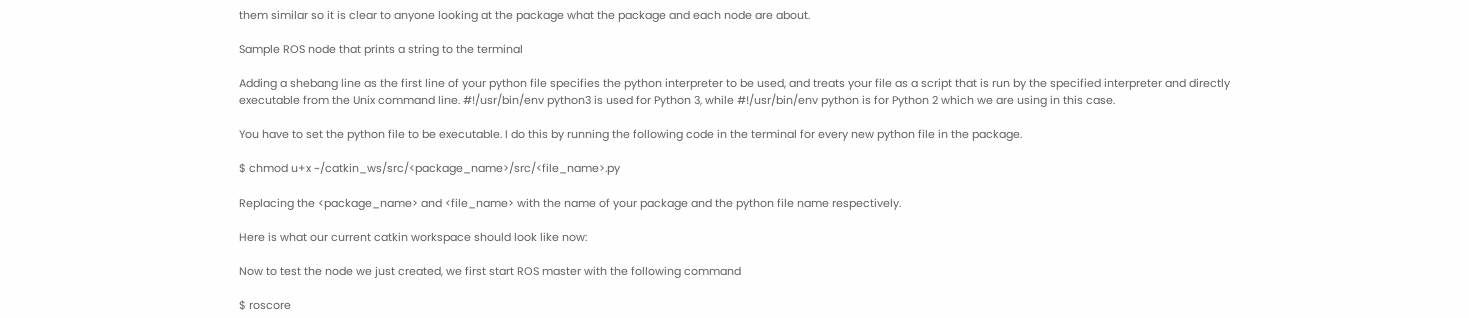them similar so it is clear to anyone looking at the package what the package and each node are about.

Sample ROS node that prints a string to the terminal

Adding a shebang line as the first line of your python file specifies the python interpreter to be used, and treats your file as a script that is run by the specified interpreter and directly executable from the Unix command line. #!/usr/bin/env python3 is used for Python 3, while #!/usr/bin/env python is for Python 2 which we are using in this case.

You have to set the python file to be executable. I do this by running the following code in the terminal for every new python file in the package.

$ chmod u+x ~/catkin_ws/src/<package_name>/src/<file_name>.py

Replacing the <package_name> and <file_name> with the name of your package and the python file name respectively.

Here is what our current catkin workspace should look like now:

Now to test the node we just created, we first start ROS master with the following command

$ roscore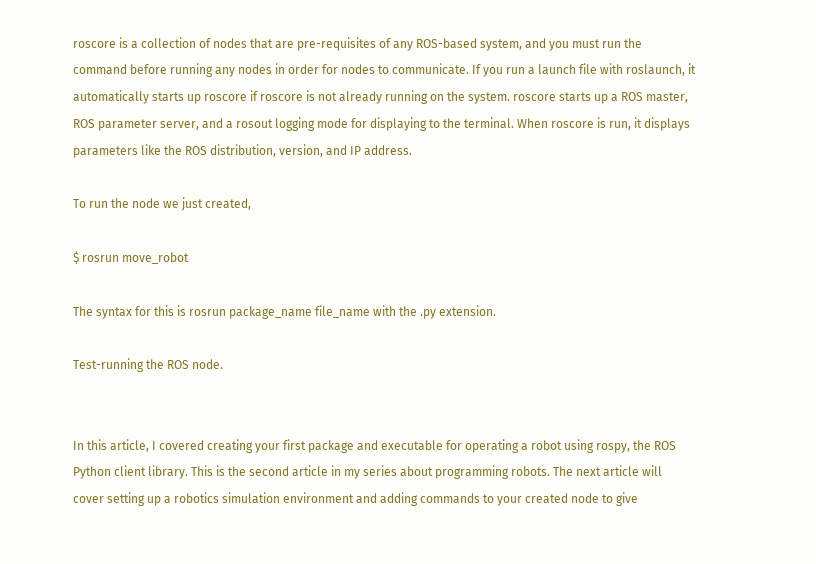roscore is a collection of nodes that are pre-requisites of any ROS-based system, and you must run the command before running any nodes in order for nodes to communicate. If you run a launch file with roslaunch, it automatically starts up roscore if roscore is not already running on the system. roscore starts up a ROS master, ROS parameter server, and a rosout logging mode for displaying to the terminal. When roscore is run, it displays parameters like the ROS distribution, version, and IP address.

To run the node we just created,

$ rosrun move_robot

The syntax for this is rosrun package_name file_name with the .py extension.

Test-running the ROS node.


In this article, I covered creating your first package and executable for operating a robot using rospy, the ROS Python client library. This is the second article in my series about programming robots. The next article will cover setting up a robotics simulation environment and adding commands to your created node to give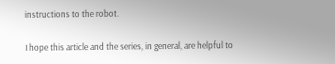instructions to the robot.

I hope this article and the series, in general, are helpful to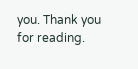you. Thank you for reading.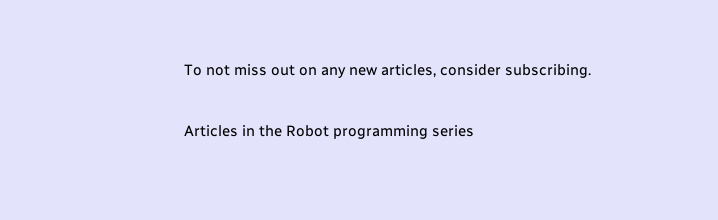To not miss out on any new articles, consider subscribing.

Articles in the Robot programming series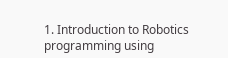1. Introduction to Robotics programming using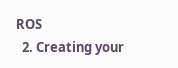ROS
  2. Creating your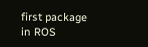first package in ROS